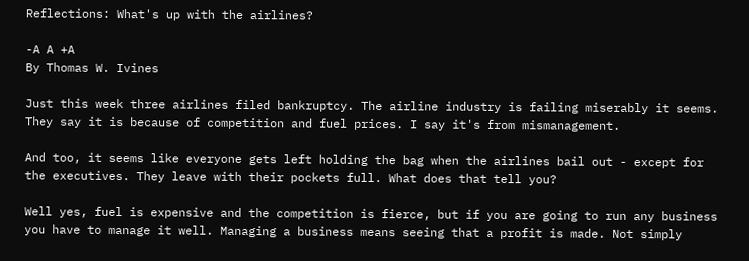Reflections: What's up with the airlines?

-A A +A
By Thomas W. Ivines

Just this week three airlines filed bankruptcy. The airline industry is failing miserably it seems. They say it is because of competition and fuel prices. I say it's from mismanagement.

And too, it seems like everyone gets left holding the bag when the airlines bail out - except for the executives. They leave with their pockets full. What does that tell you?

Well yes, fuel is expensive and the competition is fierce, but if you are going to run any business you have to manage it well. Managing a business means seeing that a profit is made. Not simply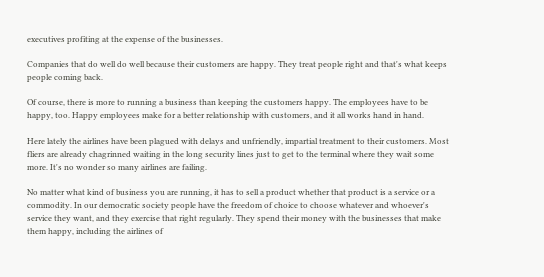executives profiting at the expense of the businesses.

Companies that do well do well because their customers are happy. They treat people right and that's what keeps people coming back.

Of course, there is more to running a business than keeping the customers happy. The employees have to be happy, too. Happy employees make for a better relationship with customers, and it all works hand in hand.

Here lately the airlines have been plagued with delays and unfriendly, impartial treatment to their customers. Most fliers are already chagrinned waiting in the long security lines just to get to the terminal where they wait some more. It's no wonder so many airlines are failing.

No matter what kind of business you are running, it has to sell a product whether that product is a service or a commodity. In our democratic society people have the freedom of choice to choose whatever and whoever's service they want, and they exercise that right regularly. They spend their money with the businesses that make them happy, including the airlines of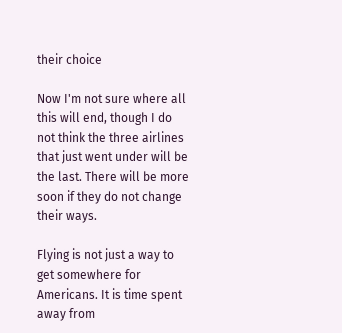their choice

Now I'm not sure where all this will end, though I do not think the three airlines that just went under will be the last. There will be more soon if they do not change their ways.

Flying is not just a way to get somewhere for Americans. It is time spent away from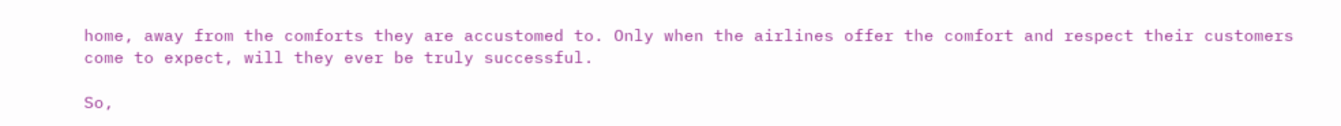home, away from the comforts they are accustomed to. Only when the airlines offer the comfort and respect their customers come to expect, will they ever be truly successful.

So,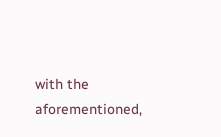with the aforementioned,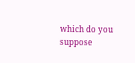which do you suppose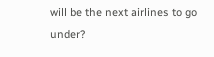will be the next airlines to go under?